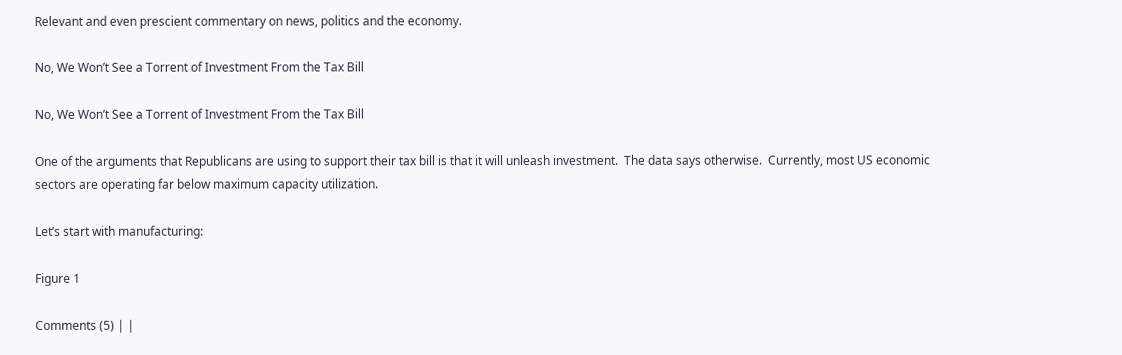Relevant and even prescient commentary on news, politics and the economy.

No, We Won’t See a Torrent of Investment From the Tax Bill

No, We Won’t See a Torrent of Investment From the Tax Bill

One of the arguments that Republicans are using to support their tax bill is that it will unleash investment.  The data says otherwise.  Currently, most US economic sectors are operating far below maximum capacity utilization.

Let’s start with manufacturing:

Figure 1

Comments (5) | |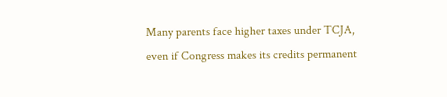Many parents face higher taxes under TCJA, even if Congress makes its credits permanent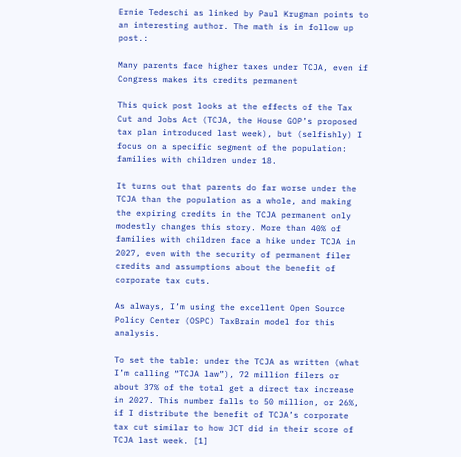Ernie Tedeschi as linked by Paul Krugman points to an interesting author. The math is in follow up post.:

Many parents face higher taxes under TCJA, even if Congress makes its credits permanent

This quick post looks at the effects of the Tax Cut and Jobs Act (TCJA, the House GOP’s proposed tax plan introduced last week), but (selfishly) I focus on a specific segment of the population: families with children under 18.

It turns out that parents do far worse under the TCJA than the population as a whole, and making the expiring credits in the TCJA permanent only modestly changes this story. More than 40% of families with children face a hike under TCJA in 2027, even with the security of permanent filer credits and assumptions about the benefit of corporate tax cuts.

As always, I’m using the excellent Open Source Policy Center (OSPC) TaxBrain model for this analysis.

To set the table: under the TCJA as written (what I’m calling “TCJA law”), 72 million filers or about 37% of the total get a direct tax increase in 2027. This number falls to 50 million, or 26%, if I distribute the benefit of TCJA’s corporate tax cut similar to how JCT did in their score of TCJA last week. [1]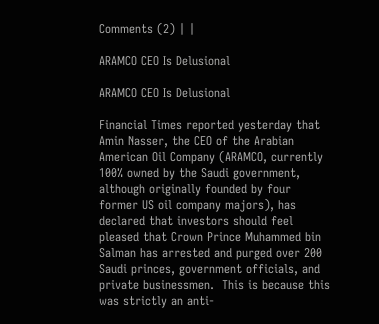Comments (2) | |

ARAMCO CEO Is Delusional

ARAMCO CEO Is Delusional

Financial Times reported yesterday that Amin Nasser, the CEO of the Arabian American Oil Company (ARAMCO, currently 100% owned by the Saudi government, although originally founded by four former US oil company majors), has declared that investors should feel pleased that Crown Prince Muhammed bin Salman has arrested and purged over 200 Saudi princes, government officials, and private businessmen.  This is because this was strictly an anti-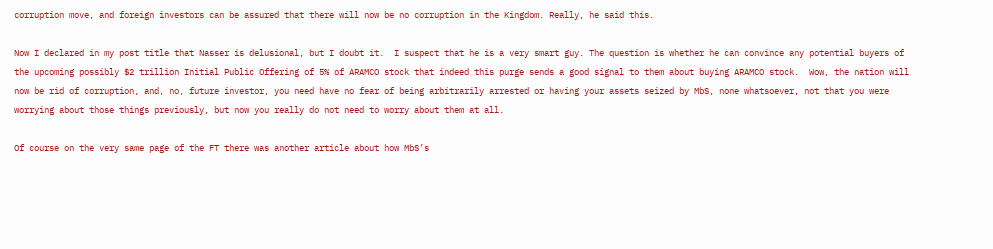corruption move, and foreign investors can be assured that there will now be no corruption in the Kingdom. Really, he said this.

Now I declared in my post title that Nasser is delusional, but I doubt it.  I suspect that he is a very smart guy. The question is whether he can convince any potential buyers of the upcoming possibly $2 trillion Initial Public Offering of 5% of ARAMCO stock that indeed this purge sends a good signal to them about buying ARAMCO stock.  Wow, the nation will now be rid of corruption, and, no, future investor, you need have no fear of being arbitrarily arrested or having your assets seized by MbS, none whatsoever, not that you were worrying about those things previously, but now you really do not need to worry about them at all.

Of course on the very same page of the FT there was another article about how MbS’s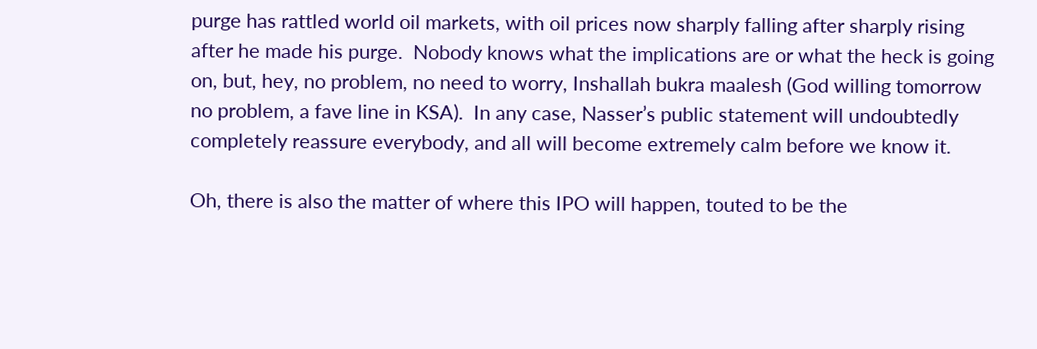purge has rattled world oil markets, with oil prices now sharply falling after sharply rising after he made his purge.  Nobody knows what the implications are or what the heck is going on, but, hey, no problem, no need to worry, Inshallah bukra maalesh (God willing tomorrow no problem, a fave line in KSA).  In any case, Nasser’s public statement will undoubtedly completely reassure everybody, and all will become extremely calm before we know it.

Oh, there is also the matter of where this IPO will happen, touted to be the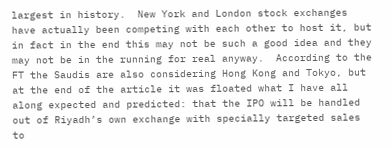largest in history.  New York and London stock exchanges have actually been competing with each other to host it, but in fact in the end this may not be such a good idea and they may not be in the running for real anyway.  According to the FT the Saudis are also considering Hong Kong and Tokyo, but at the end of the article it was floated what I have all along expected and predicted: that the IPO will be handled out of Riyadh’s own exchange with specially targeted sales to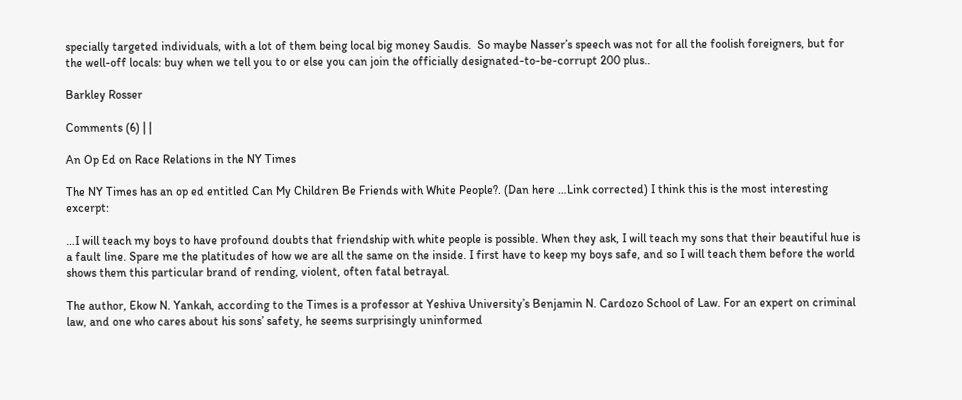specially targeted individuals, with a lot of them being local big money Saudis.  So maybe Nasser’s speech was not for all the foolish foreigners, but for the well-off locals: buy when we tell you to or else you can join the officially designated-to-be-corrupt 200 plus..

Barkley Rosser

Comments (6) | |

An Op Ed on Race Relations in the NY Times

The NY Times has an op ed entitled Can My Children Be Friends with White People?. (Dan here …Link corrected) I think this is the most interesting excerpt:

…I will teach my boys to have profound doubts that friendship with white people is possible. When they ask, I will teach my sons that their beautiful hue is a fault line. Spare me the platitudes of how we are all the same on the inside. I first have to keep my boys safe, and so I will teach them before the world shows them this particular brand of rending, violent, often fatal betrayal.

The author, Ekow N. Yankah, according to the Times is a professor at Yeshiva University’s Benjamin N. Cardozo School of Law. For an expert on criminal law, and one who cares about his sons’ safety, he seems surprisingly uninformed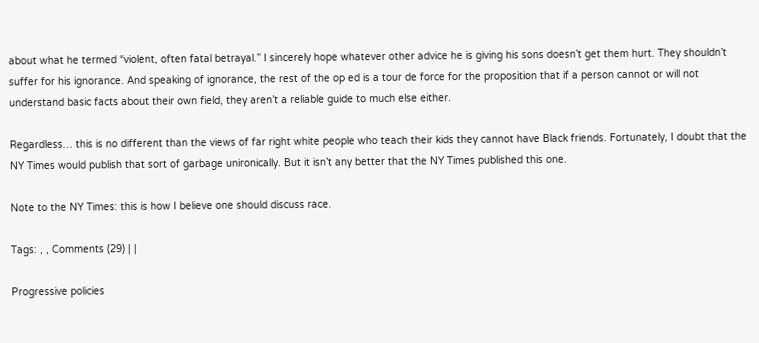about what he termed “violent, often fatal betrayal.” I sincerely hope whatever other advice he is giving his sons doesn’t get them hurt. They shouldn’t suffer for his ignorance. And speaking of ignorance, the rest of the op ed is a tour de force for the proposition that if a person cannot or will not understand basic facts about their own field, they aren’t a reliable guide to much else either.

Regardless… this is no different than the views of far right white people who teach their kids they cannot have Black friends. Fortunately, I doubt that the NY Times would publish that sort of garbage unironically. But it isn’t any better that the NY Times published this one.

Note to the NY Times: this is how I believe one should discuss race.

Tags: , , Comments (29) | |

Progressive policies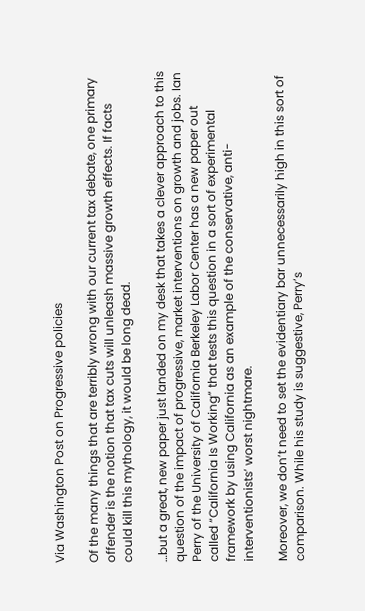Via Washington Post on Progressive policies

Of the many things that are terribly wrong with our current tax debate, one primary offender is the notion that tax cuts will unleash massive growth effects. If facts could kill this mythology, it would be long dead.

…but a great, new paper just landed on my desk that takes a clever approach to this question of the impact of progressive, market interventions on growth and jobs. Ian Perry of the University of California Berkeley Labor Center has a new paper out called “California Is Working” that tests this question in a sort of experimental framework by using California as an example of the conservative, anti-interventionists’ worst nightmare.

Moreover, we don’t need to set the evidentiary bar unnecessarily high in this sort of comparison. While his study is suggestive, Perry’s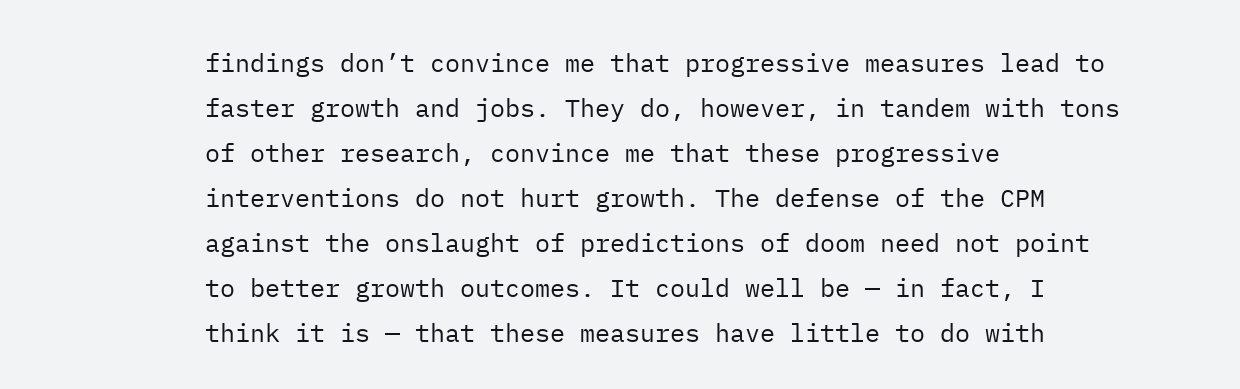findings don’t convince me that progressive measures lead to faster growth and jobs. They do, however, in tandem with tons of other research, convince me that these progressive interventions do not hurt growth. The defense of the CPM against the onslaught of predictions of doom need not point to better growth outcomes. It could well be — in fact, I think it is — that these measures have little to do with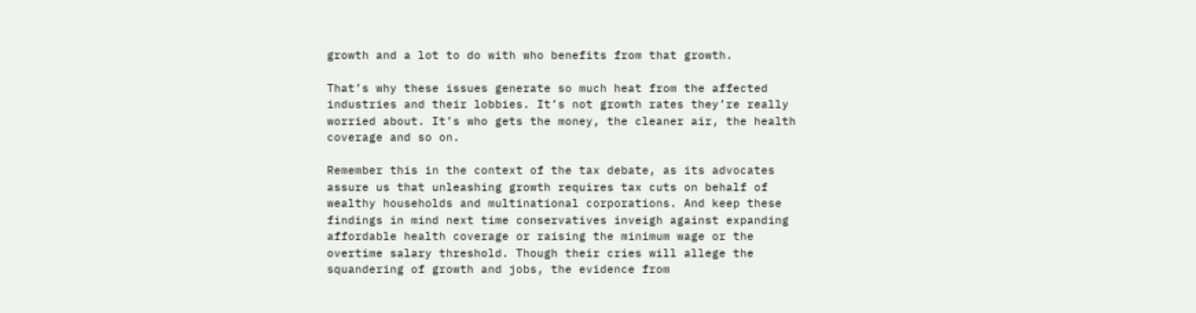growth and a lot to do with who benefits from that growth.

That’s why these issues generate so much heat from the affected industries and their lobbies. It’s not growth rates they’re really worried about. It’s who gets the money, the cleaner air, the health coverage and so on.

Remember this in the context of the tax debate, as its advocates assure us that unleashing growth requires tax cuts on behalf of wealthy households and multinational corporations. And keep these findings in mind next time conservatives inveigh against expanding affordable health coverage or raising the minimum wage or the overtime salary threshold. Though their cries will allege the squandering of growth and jobs, the evidence from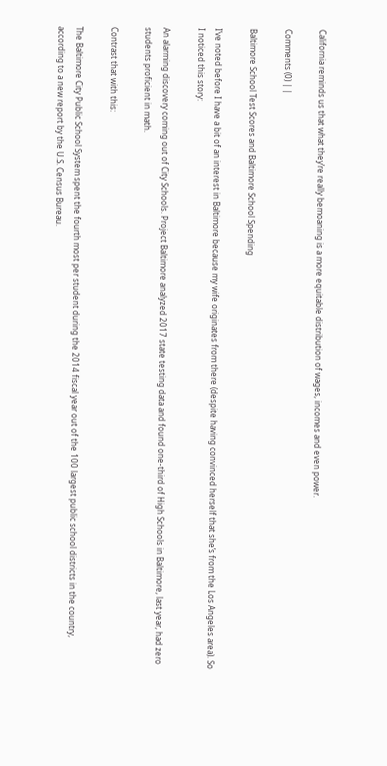California reminds us that what they’re really bemoaning is a more equitable distribution of wages, incomes and even power.

Comments (0) | |

Baltimore School Test Scores and Baltimore School Spending

I’ve noted before I have a bit of an interest in Baltimore because my wife originates from there (despite having convinced herself that she’s from the Los Angeles area). So I noticed this story:

An alarming discovery coming out of City Schools. Project Baltimore analyzed 2017 state testing data and found one-third of High Schools in Baltimore, last year, had zero students proficient in math.

Contrast that with this:

The Baltimore City Public School System spent the fourth most per student during the 2014 fiscal year out of the 100 largest public school districts in the country, according to a new report by the U.S. Census Bureau.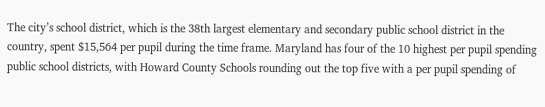The city’s school district, which is the 38th largest elementary and secondary public school district in the country, spent $15,564 per pupil during the time frame. Maryland has four of the 10 highest per pupil spending public school districts, with Howard County Schools rounding out the top five with a per pupil spending of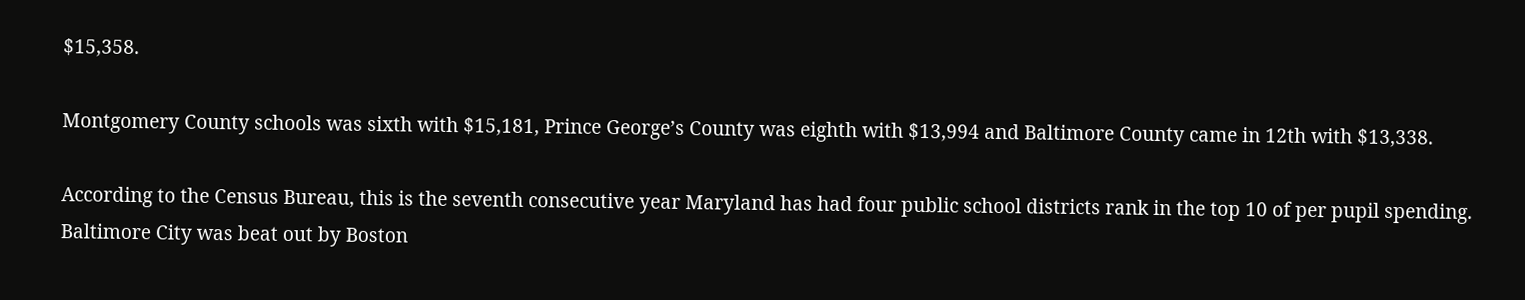$15,358.

Montgomery County schools was sixth with $15,181, Prince George’s County was eighth with $13,994 and Baltimore County came in 12th with $13,338.

According to the Census Bureau, this is the seventh consecutive year Maryland has had four public school districts rank in the top 10 of per pupil spending. Baltimore City was beat out by Boston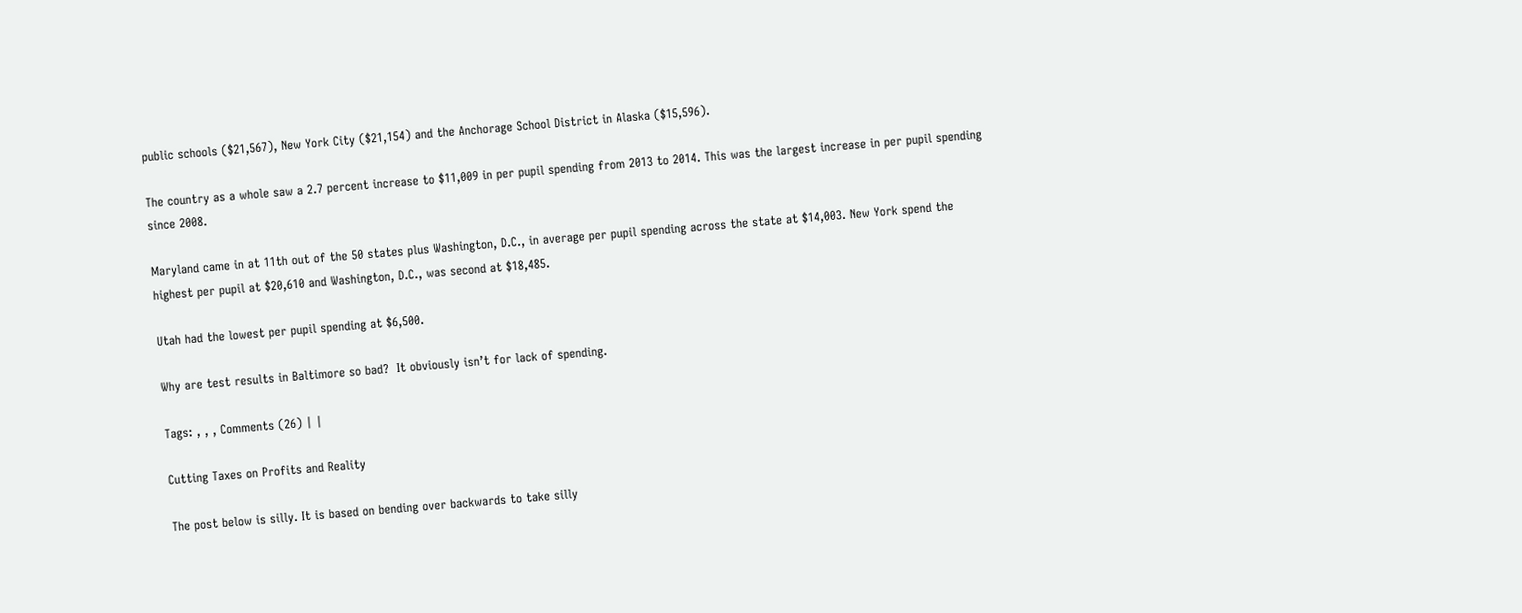public schools ($21,567), New York City ($21,154) and the Anchorage School District in Alaska ($15,596).

The country as a whole saw a 2.7 percent increase to $11,009 in per pupil spending from 2013 to 2014. This was the largest increase in per pupil spending since 2008.

Maryland came in at 11th out of the 50 states plus Washington, D.C., in average per pupil spending across the state at $14,003. New York spend the highest per pupil at $20,610 and Washington, D.C., was second at $18,485.

Utah had the lowest per pupil spending at $6,500.

Why are test results in Baltimore so bad?  It obviously isn’t for lack of spending.

Tags: , , , Comments (26) | |

Cutting Taxes on Profits and Reality

The post below is silly. It is based on bending over backwards to take silly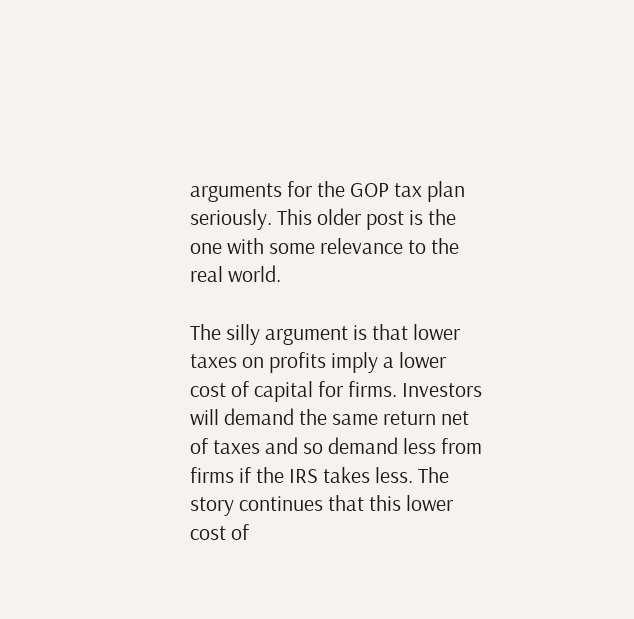arguments for the GOP tax plan seriously. This older post is the one with some relevance to the real world.

The silly argument is that lower taxes on profits imply a lower cost of capital for firms. Investors will demand the same return net of taxes and so demand less from firms if the IRS takes less. The story continues that this lower cost of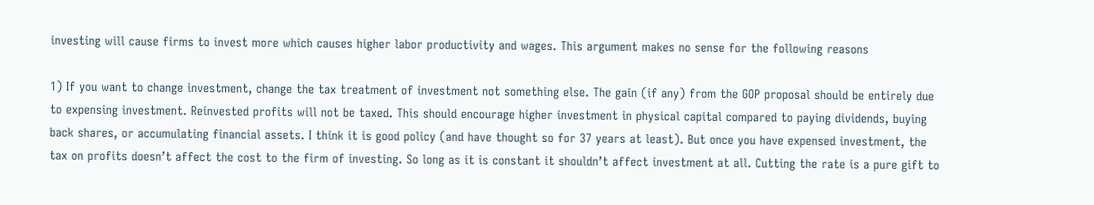investing will cause firms to invest more which causes higher labor productivity and wages. This argument makes no sense for the following reasons

1) If you want to change investment, change the tax treatment of investment not something else. The gain (if any) from the GOP proposal should be entirely due to expensing investment. Reinvested profits will not be taxed. This should encourage higher investment in physical capital compared to paying dividends, buying back shares, or accumulating financial assets. I think it is good policy (and have thought so for 37 years at least). But once you have expensed investment, the tax on profits doesn’t affect the cost to the firm of investing. So long as it is constant it shouldn’t affect investment at all. Cutting the rate is a pure gift to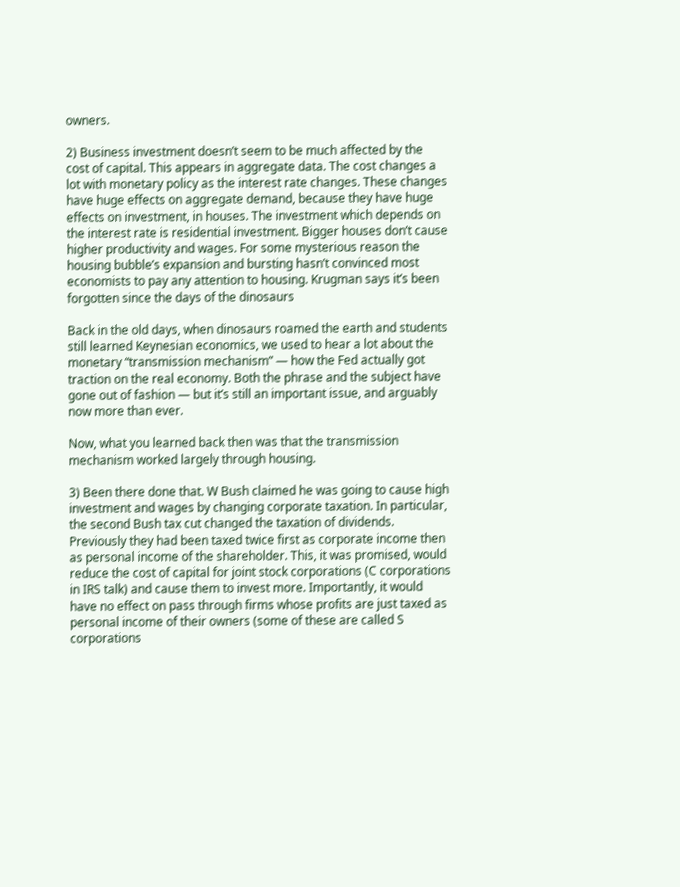owners.

2) Business investment doesn’t seem to be much affected by the cost of capital. This appears in aggregate data. The cost changes a lot with monetary policy as the interest rate changes. These changes have huge effects on aggregate demand, because they have huge effects on investment, in houses. The investment which depends on the interest rate is residential investment. Bigger houses don’t cause higher productivity and wages. For some mysterious reason the housing bubble’s expansion and bursting hasn’t convinced most economists to pay any attention to housing. Krugman says it’s been forgotten since the days of the dinosaurs

Back in the old days, when dinosaurs roamed the earth and students still learned Keynesian economics, we used to hear a lot about the monetary “transmission mechanism” — how the Fed actually got traction on the real economy. Both the phrase and the subject have gone out of fashion — but it’s still an important issue, and arguably now more than ever.

Now, what you learned back then was that the transmission mechanism worked largely through housing.

3) Been there done that. W Bush claimed he was going to cause high investment and wages by changing corporate taxation. In particular, the second Bush tax cut changed the taxation of dividends. Previously they had been taxed twice first as corporate income then as personal income of the shareholder. This, it was promised, would reduce the cost of capital for joint stock corporations (C corporations in IRS talk) and cause them to invest more. Importantly, it would have no effect on pass through firms whose profits are just taxed as personal income of their owners (some of these are called S corporations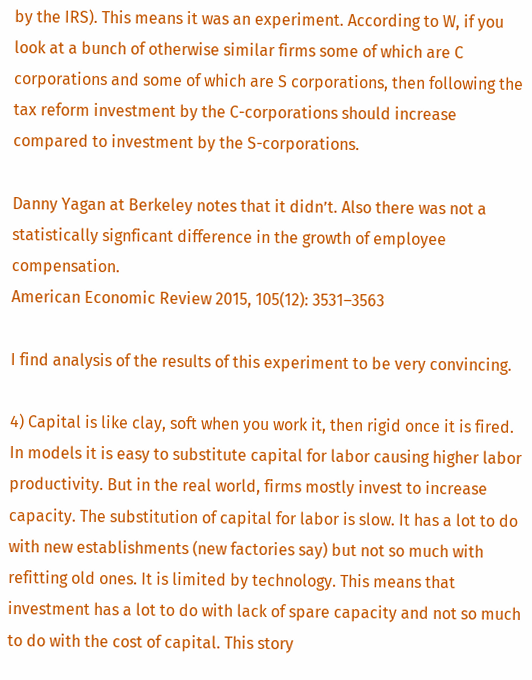by the IRS). This means it was an experiment. According to W, if you look at a bunch of otherwise similar firms some of which are C corporations and some of which are S corporations, then following the tax reform investment by the C-corporations should increase compared to investment by the S-corporations.

Danny Yagan at Berkeley notes that it didn’t. Also there was not a statistically signficant difference in the growth of employee compensation.
American Economic Review 2015, 105(12): 3531–3563

I find analysis of the results of this experiment to be very convincing.

4) Capital is like clay, soft when you work it, then rigid once it is fired. In models it is easy to substitute capital for labor causing higher labor productivity. But in the real world, firms mostly invest to increase capacity. The substitution of capital for labor is slow. It has a lot to do with new establishments (new factories say) but not so much with refitting old ones. It is limited by technology. This means that investment has a lot to do with lack of spare capacity and not so much to do with the cost of capital. This story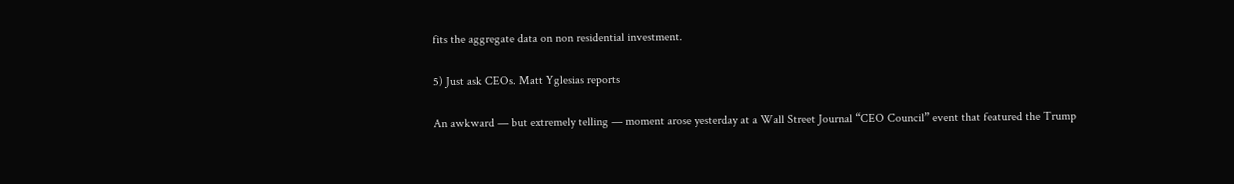fits the aggregate data on non residential investment.

5) Just ask CEOs. Matt Yglesias reports

An awkward — but extremely telling — moment arose yesterday at a Wall Street Journal “CEO Council” event that featured the Trump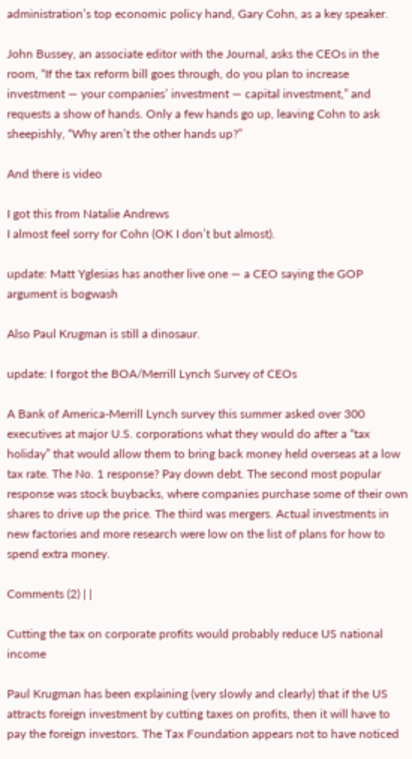administration’s top economic policy hand, Gary Cohn, as a key speaker.

John Bussey, an associate editor with the Journal, asks the CEOs in the room, “If the tax reform bill goes through, do you plan to increase investment — your companies’ investment — capital investment,” and requests a show of hands. Only a few hands go up, leaving Cohn to ask sheepishly, “Why aren’t the other hands up?”

And there is video

I got this from Natalie Andrews
I almost feel sorry for Cohn (OK I don’t but almost).

update: Matt Yglesias has another live one — a CEO saying the GOP argument is bogwash

Also Paul Krugman is still a dinosaur.

update: I forgot the BOA/Merrill Lynch Survey of CEOs

A Bank of America-Merrill Lynch survey this summer asked over 300 executives at major U.S. corporations what they would do after a “tax holiday” that would allow them to bring back money held overseas at a low tax rate. The No. 1 response? Pay down debt. The second most popular response was stock buybacks, where companies purchase some of their own shares to drive up the price. The third was mergers. Actual investments in new factories and more research were low on the list of plans for how to spend extra money.

Comments (2) | |

Cutting the tax on corporate profits would probably reduce US national income

Paul Krugman has been explaining (very slowly and clearly) that if the US attracts foreign investment by cutting taxes on profits, then it will have to pay the foreign investors. The Tax Foundation appears not to have noticed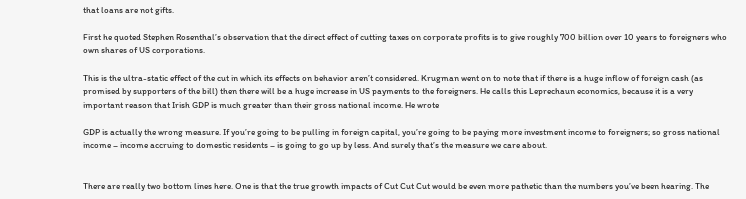that loans are not gifts.

First he quoted Stephen Rosenthal’s observation that the direct effect of cutting taxes on corporate profits is to give roughly 700 billion over 10 years to foreigners who own shares of US corporations.

This is the ultra-static effect of the cut in which its effects on behavior aren’t considered. Krugman went on to note that if there is a huge inflow of foreign cash (as promised by supporters of the bill) then there will be a huge increase in US payments to the foreigners. He calls this Leprechaun economics, because it is a very important reason that Irish GDP is much greater than their gross national income. He wrote

GDP is actually the wrong measure. If you’re going to be pulling in foreign capital, you’re going to be paying more investment income to foreigners; so gross national income – income accruing to domestic residents – is going to go up by less. And surely that’s the measure we care about.


There are really two bottom lines here. One is that the true growth impacts of Cut Cut Cut would be even more pathetic than the numbers you’ve been hearing. The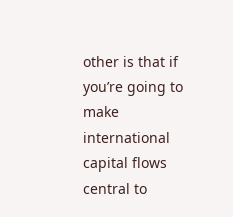other is that if you’re going to make international capital flows central to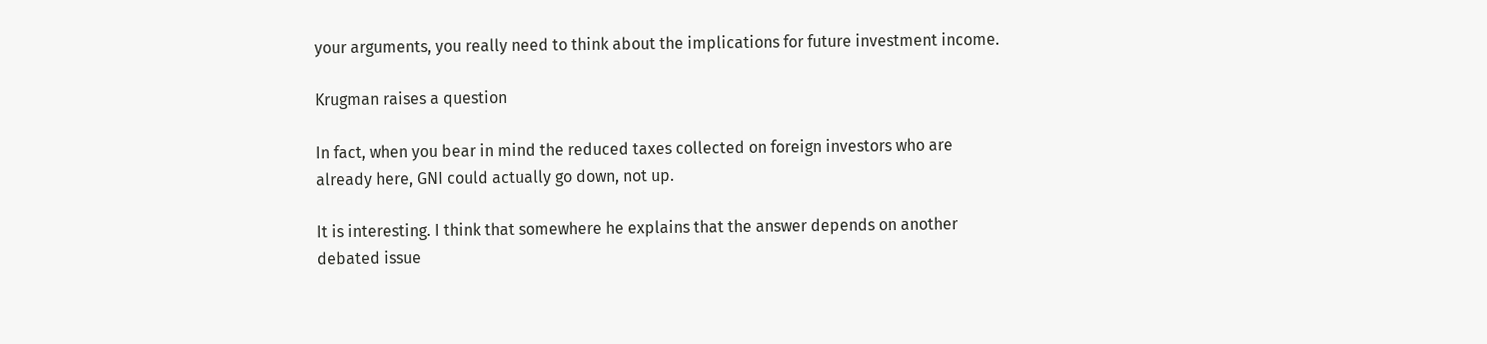your arguments, you really need to think about the implications for future investment income.

Krugman raises a question

In fact, when you bear in mind the reduced taxes collected on foreign investors who are already here, GNI could actually go down, not up.

It is interesting. I think that somewhere he explains that the answer depends on another debated issue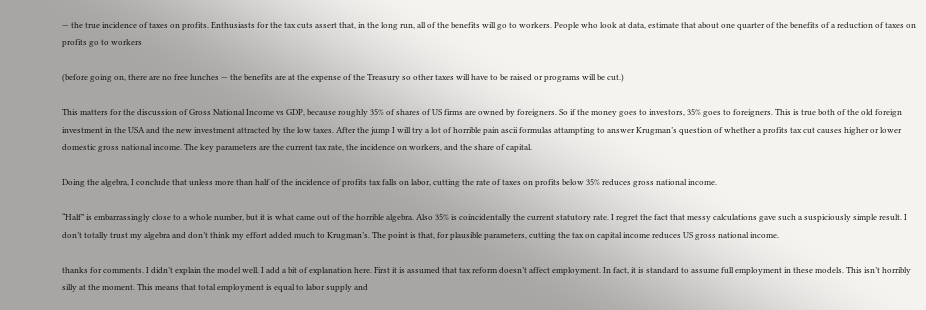— the true incidence of taxes on profits. Enthusiasts for the tax cuts assert that, in the long run, all of the benefits will go to workers. People who look at data, estimate that about one quarter of the benefits of a reduction of taxes on profits go to workers

(before going on, there are no free lunches — the benefits are at the expense of the Treasury so other taxes will have to be raised or programs will be cut.)

This matters for the discussion of Gross National Income vs GDP, because roughly 35% of shares of US firms are owned by foreigners. So if the money goes to investors, 35% goes to foreigners. This is true both of the old foreign investment in the USA and the new investment attracted by the low taxes. After the jump I will try a lot of horrible pain ascii formulas attampting to answer Krugman’s question of whether a profits tax cut causes higher or lower domestic gross national income. The key parameters are the current tax rate, the incidence on workers, and the share of capital.

Doing the algebra, I conclude that unless more than half of the incidence of profits tax falls on labor, cutting the rate of taxes on profits below 35% reduces gross national income.

“Half” is embarrassingly close to a whole number, but it is what came out of the horrible algebra. Also 35% is coincidentally the current statutory rate. I regret the fact that messy calculations gave such a suspiciously simple result. I don’t totally trust my algebra and don’t think my effort added much to Krugman’s. The point is that, for plausible parameters, cutting the tax on capital income reduces US gross national income.

thanks for comments. I didn’t explain the model well. I add a bit of explanation here. First it is assumed that tax reform doesn’t affect employment. In fact, it is standard to assume full employment in these models. This isn’t horribly silly at the moment. This means that total employment is equal to labor supply and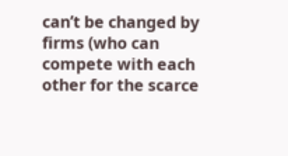can’t be changed by firms (who can compete with each other for the scarce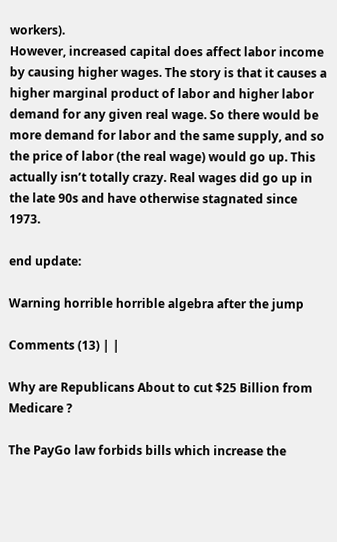workers).
However, increased capital does affect labor income by causing higher wages. The story is that it causes a higher marginal product of labor and higher labor demand for any given real wage. So there would be more demand for labor and the same supply, and so the price of labor (the real wage) would go up. This actually isn’t totally crazy. Real wages did go up in the late 90s and have otherwise stagnated since 1973.

end update:

Warning horrible horrible algebra after the jump

Comments (13) | |

Why are Republicans About to cut $25 Billion from Medicare ?

The PayGo law forbids bills which increase the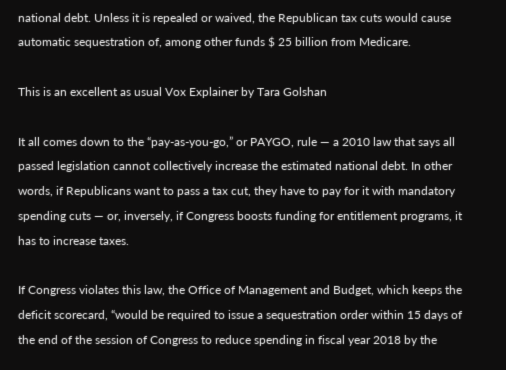national debt. Unless it is repealed or waived, the Republican tax cuts would cause automatic sequestration of, among other funds $ 25 billion from Medicare.

This is an excellent as usual Vox Explainer by Tara Golshan

It all comes down to the “pay-as-you-go,” or PAYGO, rule — a 2010 law that says all passed legislation cannot collectively increase the estimated national debt. In other words, if Republicans want to pass a tax cut, they have to pay for it with mandatory spending cuts — or, inversely, if Congress boosts funding for entitlement programs, it has to increase taxes.

If Congress violates this law, the Office of Management and Budget, which keeps the deficit scorecard, “would be required to issue a sequestration order within 15 days of the end of the session of Congress to reduce spending in fiscal year 2018 by the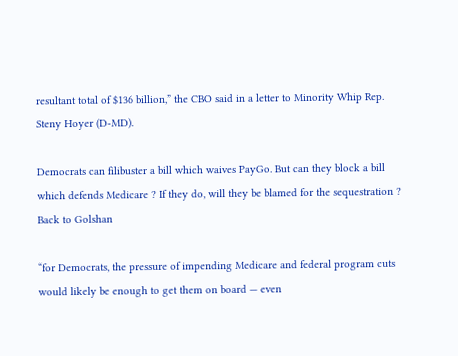resultant total of $136 billion,” the CBO said in a letter to Minority Whip Rep. Steny Hoyer (D-MD).

Democrats can filibuster a bill which waives PayGo. But can they block a bill which defends Medicare ? If they do, will they be blamed for the sequestration ? Back to Golshan

“for Democrats, the pressure of impending Medicare and federal program cuts would likely be enough to get them on board — even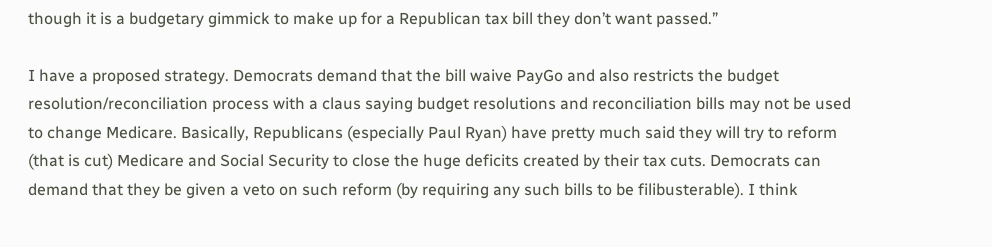though it is a budgetary gimmick to make up for a Republican tax bill they don’t want passed.”

I have a proposed strategy. Democrats demand that the bill waive PayGo and also restricts the budget resolution/reconciliation process with a claus saying budget resolutions and reconciliation bills may not be used to change Medicare. Basically, Republicans (especially Paul Ryan) have pretty much said they will try to reform (that is cut) Medicare and Social Security to close the huge deficits created by their tax cuts. Democrats can demand that they be given a veto on such reform (by requiring any such bills to be filibusterable). I think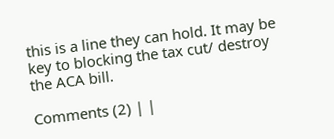this is a line they can hold. It may be key to blocking the tax cut/ destroy the ACA bill.

Comments (2) | |